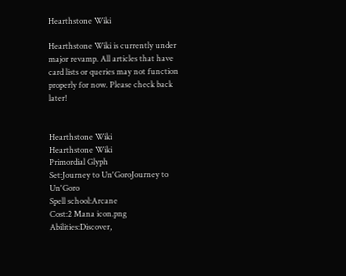Hearthstone Wiki

Hearthstone Wiki is currently under major revamp. All articles that have card lists or queries may not function properly for now. Please check back later!


Hearthstone Wiki
Hearthstone Wiki
Primordial Glyph
Set:Journey to Un'GoroJourney to Un'Goro
Spell school:Arcane
Cost:2 Mana icon.png
Abilities:Discover,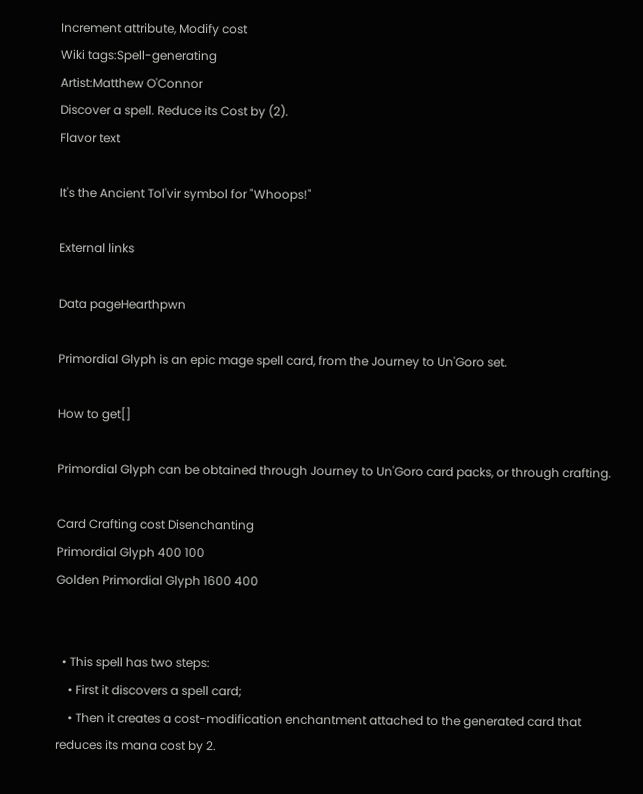Increment attribute, Modify cost
Wiki tags:Spell-generating
Artist:Matthew O'Connor
Discover a spell. Reduce its Cost by (2).
Flavor text

It's the Ancient Tol'vir symbol for "Whoops!"

External links

Data pageHearthpwn

Primordial Glyph is an epic mage spell card, from the Journey to Un'Goro set.

How to get[]

Primordial Glyph can be obtained through Journey to Un'Goro card packs, or through crafting.

Card Crafting cost Disenchanting
Primordial Glyph 400 100
Golden Primordial Glyph 1600 400


  • This spell has two steps:
    • First it discovers a spell card;
    • Then it creates a cost-modification enchantment attached to the generated card that reduces its mana cost by 2.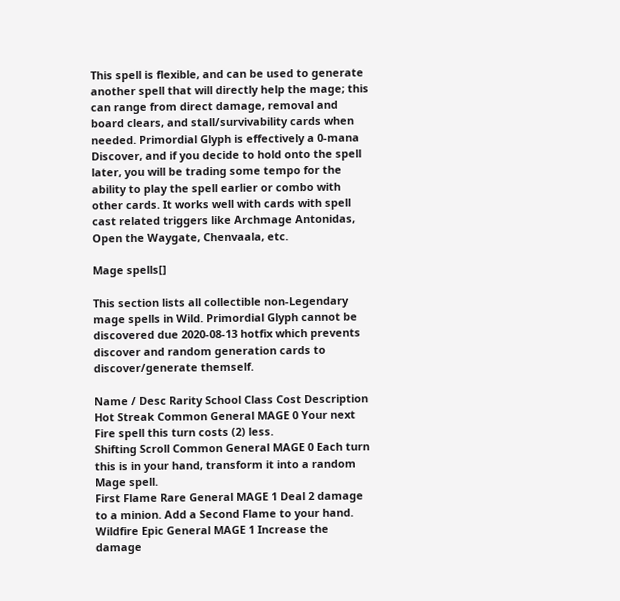This spell is flexible, and can be used to generate another spell that will directly help the mage; this can range from direct damage, removal and board clears, and stall/survivability cards when needed. Primordial Glyph is effectively a 0-mana Discover, and if you decide to hold onto the spell later, you will be trading some tempo for the ability to play the spell earlier or combo with other cards. It works well with cards with spell cast related triggers like Archmage Antonidas, Open the Waygate, Chenvaala, etc.

Mage spells[]

This section lists all collectible non-Legendary mage spells in Wild. Primordial Glyph cannot be discovered due 2020-08-13 hotfix which prevents discover and random generation cards to discover/generate themself.

Name / Desc Rarity School Class Cost Description
Hot Streak Common General MAGE 0 Your next Fire spell this turn costs (2) less.
Shifting Scroll Common General MAGE 0 Each turn this is in your hand, transform it into a random Mage spell.
First Flame Rare General MAGE 1 Deal 2 damage to a minion. Add a Second Flame to your hand.
Wildfire Epic General MAGE 1 Increase the damage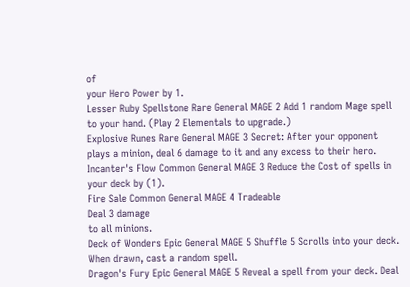of
your Hero Power by 1.
Lesser Ruby Spellstone Rare General MAGE 2 Add 1 random Mage spell to your hand. (Play 2 Elementals to upgrade.)
Explosive Runes Rare General MAGE 3 Secret: After your opponent plays a minion, deal 6 damage to it and any excess to their hero.
Incanter's Flow Common General MAGE 3 Reduce the Cost of spells in your deck by (1).
Fire Sale Common General MAGE 4 Tradeable
Deal 3 damage
to all minions.
Deck of Wonders Epic General MAGE 5 Shuffle 5 Scrolls into your deck. When drawn, cast a random spell.
Dragon's Fury Epic General MAGE 5 Reveal a spell from your deck. Deal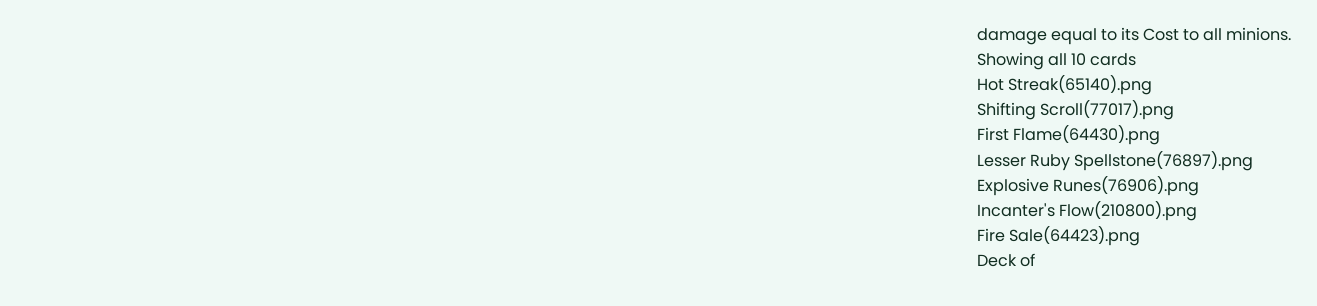damage equal to its Cost to all minions.
Showing all 10 cards
Hot Streak(65140).png
Shifting Scroll(77017).png
First Flame(64430).png
Lesser Ruby Spellstone(76897).png
Explosive Runes(76906).png
Incanter's Flow(210800).png
Fire Sale(64423).png
Deck of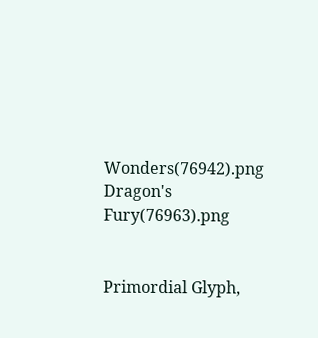Wonders(76942).png
Dragon's Fury(76963).png


Primordial Glyph,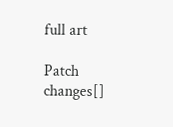full art

Patch changes[]